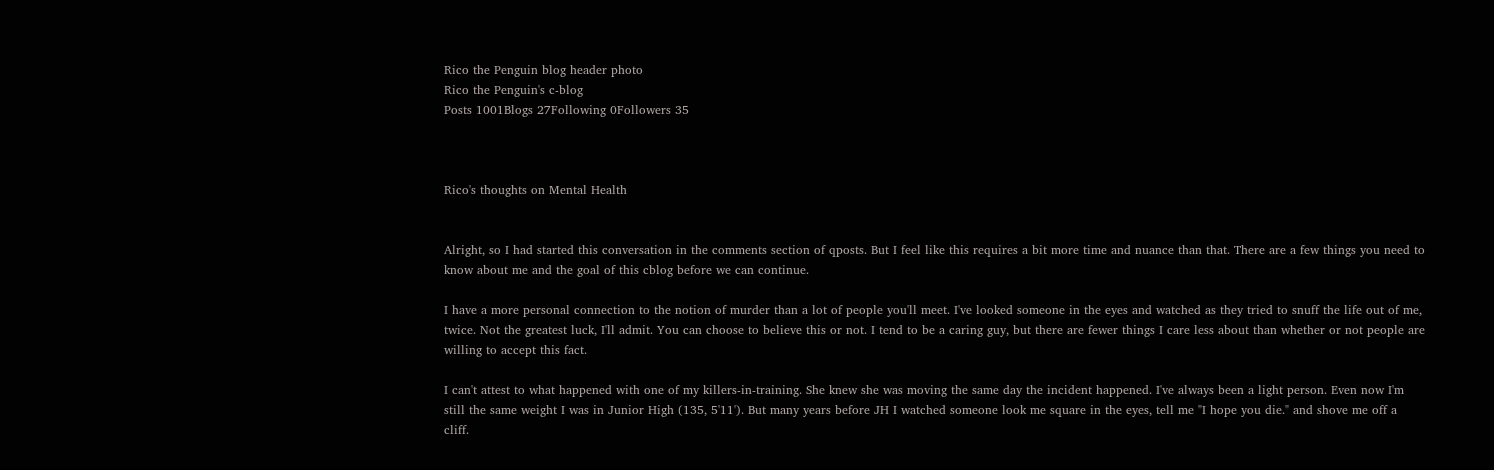Rico the Penguin blog header photo
Rico the Penguin's c-blog
Posts 1001Blogs 27Following 0Followers 35



Rico's thoughts on Mental Health


Alright, so I had started this conversation in the comments section of qposts. But I feel like this requires a bit more time and nuance than that. There are a few things you need to know about me and the goal of this cblog before we can continue.

I have a more personal connection to the notion of murder than a lot of people you'll meet. I've looked someone in the eyes and watched as they tried to snuff the life out of me, twice. Not the greatest luck, I'll admit. You can choose to believe this or not. I tend to be a caring guy, but there are fewer things I care less about than whether or not people are willing to accept this fact.

I can't attest to what happened with one of my killers-in-training. She knew she was moving the same day the incident happened. I've always been a light person. Even now I'm still the same weight I was in Junior High (135, 5'11'). But many years before JH I watched someone look me square in the eyes, tell me "I hope you die." and shove me off a cliff.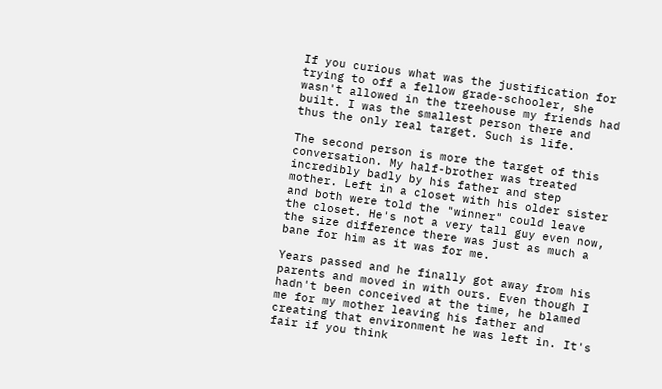If you curious what was the justification for trying to off a fellow grade-schooler, she wasn't allowed in the treehouse my friends had built. I was the smallest person there and thus the only real target. Such is life.

The second person is more the target of this conversation. My half-brother was treated incredibly badly by his father and step mother. Left in a closet with his older sister and both were told the "winner" could leave the closet. He's not a very tall guy even now, the size difference there was just as much a bane for him as it was for me.

Years passed and he finally got away from his parents and moved in with ours. Even though I hadn't been conceived at the time, he blamed me for my mother leaving his father and creating that environment he was left in. It's fair if you think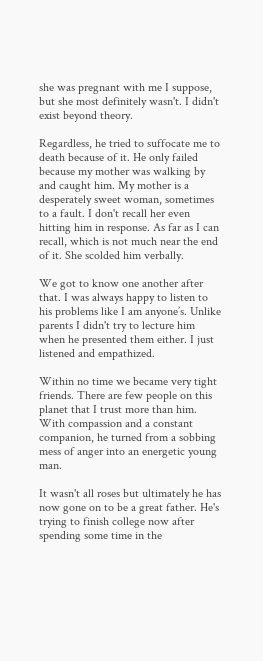she was pregnant with me I suppose, but she most definitely wasn't. I didn't exist beyond theory.

Regardless, he tried to suffocate me to death because of it. He only failed because my mother was walking by and caught him. My mother is a desperately sweet woman, sometimes to a fault. I don't recall her even hitting him in response. As far as I can recall, which is not much near the end of it. She scolded him verbally.

We got to know one another after that. I was always happy to listen to his problems like I am anyone’s. Unlike parents I didn't try to lecture him when he presented them either. I just listened and empathized.

Within no time we became very tight friends. There are few people on this planet that I trust more than him. With compassion and a constant companion, he turned from a sobbing mess of anger into an energetic young man.

It wasn't all roses but ultimately he has now gone on to be a great father. He's trying to finish college now after spending some time in the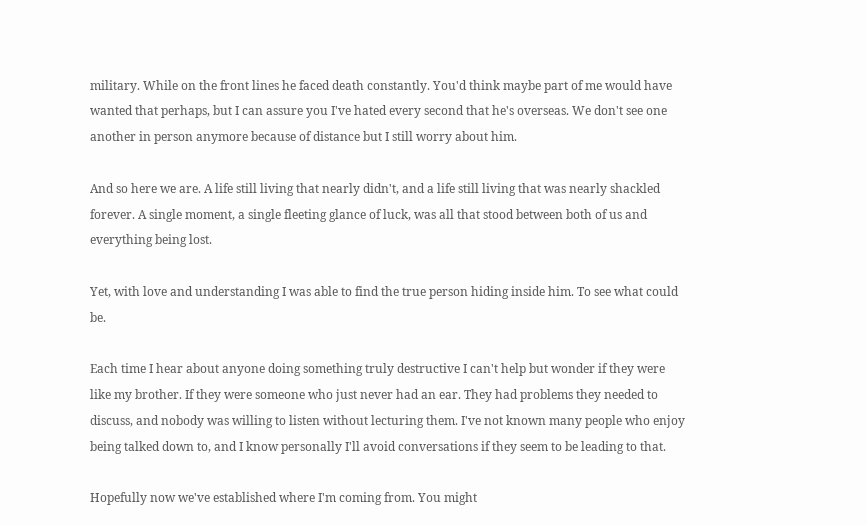military. While on the front lines he faced death constantly. You'd think maybe part of me would have wanted that perhaps, but I can assure you I've hated every second that he's overseas. We don't see one another in person anymore because of distance but I still worry about him.

And so here we are. A life still living that nearly didn't, and a life still living that was nearly shackled forever. A single moment, a single fleeting glance of luck, was all that stood between both of us and everything being lost.

Yet, with love and understanding I was able to find the true person hiding inside him. To see what could be.

Each time I hear about anyone doing something truly destructive I can't help but wonder if they were like my brother. If they were someone who just never had an ear. They had problems they needed to discuss, and nobody was willing to listen without lecturing them. I've not known many people who enjoy being talked down to, and I know personally I'll avoid conversations if they seem to be leading to that.

Hopefully now we've established where I'm coming from. You might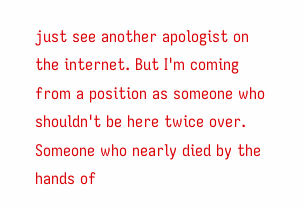just see another apologist on the internet. But I'm coming from a position as someone who shouldn't be here twice over. Someone who nearly died by the hands of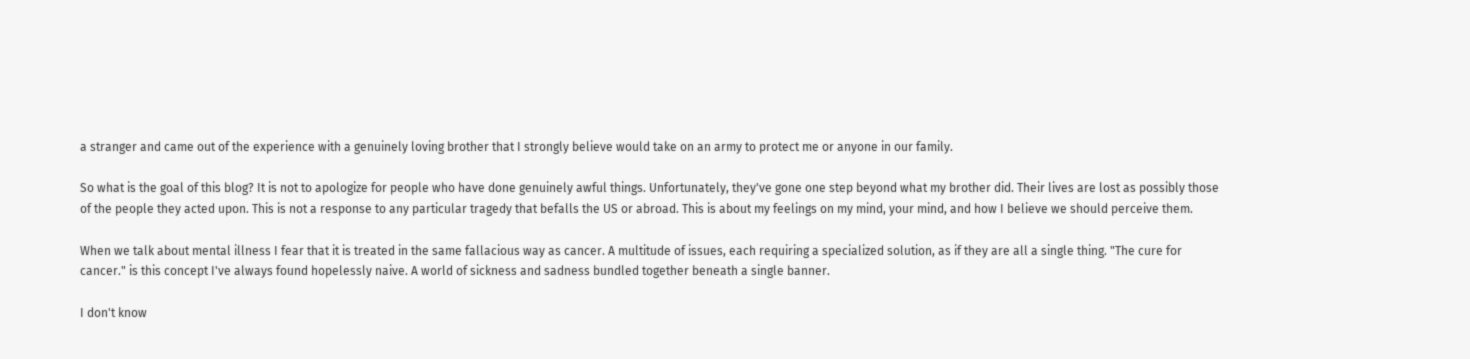a stranger and came out of the experience with a genuinely loving brother that I strongly believe would take on an army to protect me or anyone in our family.

So what is the goal of this blog? It is not to apologize for people who have done genuinely awful things. Unfortunately, they've gone one step beyond what my brother did. Their lives are lost as possibly those of the people they acted upon. This is not a response to any particular tragedy that befalls the US or abroad. This is about my feelings on my mind, your mind, and how I believe we should perceive them.

When we talk about mental illness I fear that it is treated in the same fallacious way as cancer. A multitude of issues, each requiring a specialized solution, as if they are all a single thing. "The cure for cancer." is this concept I've always found hopelessly naive. A world of sickness and sadness bundled together beneath a single banner.

I don't know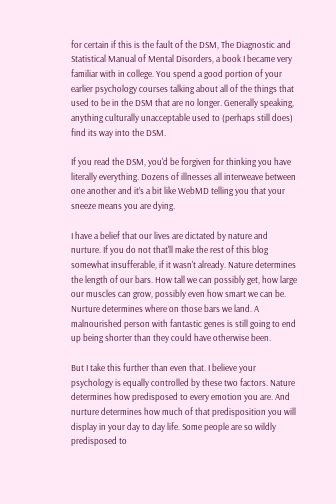for certain if this is the fault of the DSM, The Diagnostic and Statistical Manual of Mental Disorders, a book I became very familiar with in college. You spend a good portion of your earlier psychology courses talking about all of the things that used to be in the DSM that are no longer. Generally speaking, anything culturally unacceptable used to (perhaps still does) find its way into the DSM.

If you read the DSM, you'd be forgiven for thinking you have literally everything. Dozens of illnesses all interweave between one another and it’s a bit like WebMD telling you that your sneeze means you are dying.

I have a belief that our lives are dictated by nature and nurture. If you do not that'll make the rest of this blog somewhat insufferable, if it wasn't already. Nature determines the length of our bars. How tall we can possibly get, how large our muscles can grow, possibly even how smart we can be. Nurture determines where on those bars we land. A malnourished person with fantastic genes is still going to end up being shorter than they could have otherwise been.

But I take this further than even that. I believe your psychology is equally controlled by these two factors. Nature determines how predisposed to every emotion you are. And nurture determines how much of that predisposition you will display in your day to day life. Some people are so wildly predisposed to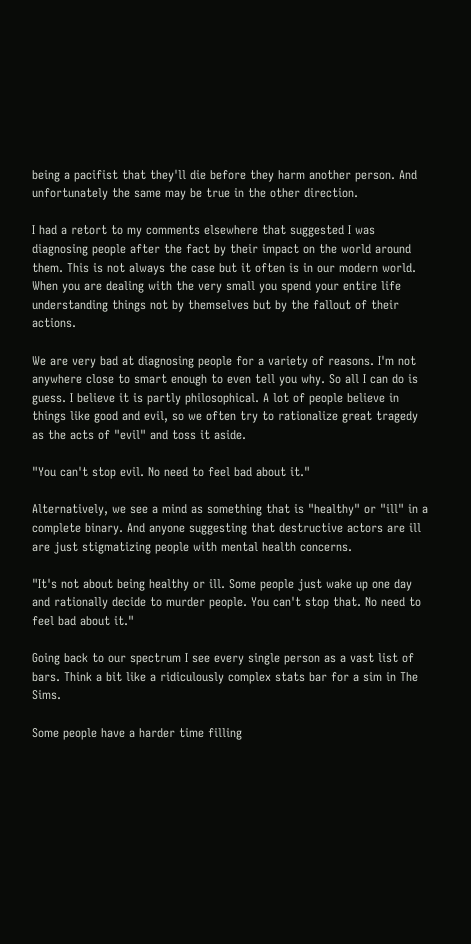being a pacifist that they'll die before they harm another person. And unfortunately the same may be true in the other direction.

I had a retort to my comments elsewhere that suggested I was diagnosing people after the fact by their impact on the world around them. This is not always the case but it often is in our modern world. When you are dealing with the very small you spend your entire life understanding things not by themselves but by the fallout of their actions.

We are very bad at diagnosing people for a variety of reasons. I'm not anywhere close to smart enough to even tell you why. So all I can do is guess. I believe it is partly philosophical. A lot of people believe in things like good and evil, so we often try to rationalize great tragedy as the acts of "evil" and toss it aside.

"You can't stop evil. No need to feel bad about it."

Alternatively, we see a mind as something that is "healthy" or "ill" in a complete binary. And anyone suggesting that destructive actors are ill are just stigmatizing people with mental health concerns.

"It's not about being healthy or ill. Some people just wake up one day and rationally decide to murder people. You can't stop that. No need to feel bad about it."

Going back to our spectrum I see every single person as a vast list of bars. Think a bit like a ridiculously complex stats bar for a sim in The Sims.

Some people have a harder time filling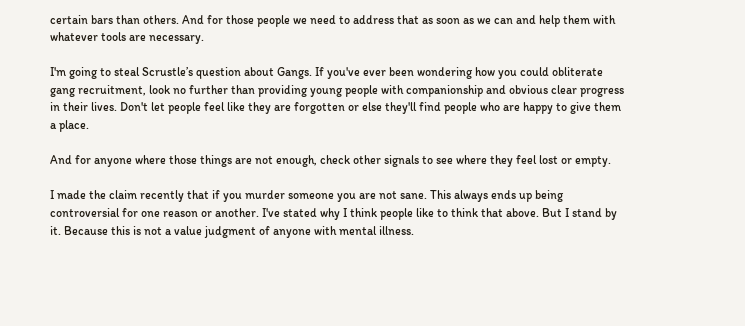certain bars than others. And for those people we need to address that as soon as we can and help them with whatever tools are necessary.

I'm going to steal Scrustle’s question about Gangs. If you've ever been wondering how you could obliterate gang recruitment, look no further than providing young people with companionship and obvious clear progress in their lives. Don't let people feel like they are forgotten or else they'll find people who are happy to give them a place.

And for anyone where those things are not enough, check other signals to see where they feel lost or empty.

I made the claim recently that if you murder someone you are not sane. This always ends up being controversial for one reason or another. I've stated why I think people like to think that above. But I stand by it. Because this is not a value judgment of anyone with mental illness.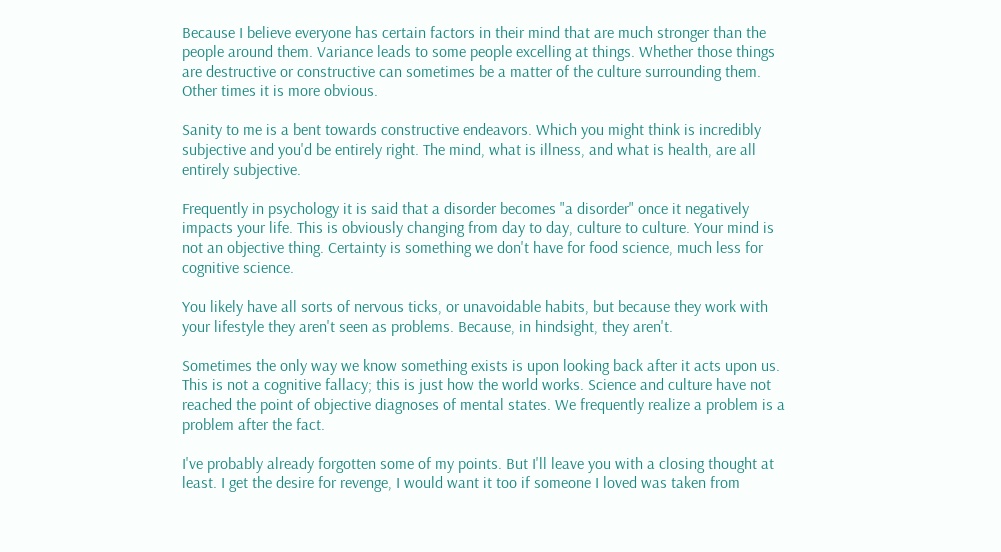Because I believe everyone has certain factors in their mind that are much stronger than the people around them. Variance leads to some people excelling at things. Whether those things are destructive or constructive can sometimes be a matter of the culture surrounding them. Other times it is more obvious.

Sanity to me is a bent towards constructive endeavors. Which you might think is incredibly subjective and you'd be entirely right. The mind, what is illness, and what is health, are all entirely subjective.

Frequently in psychology it is said that a disorder becomes "a disorder" once it negatively impacts your life. This is obviously changing from day to day, culture to culture. Your mind is not an objective thing. Certainty is something we don't have for food science, much less for cognitive science.

You likely have all sorts of nervous ticks, or unavoidable habits, but because they work with your lifestyle they aren't seen as problems. Because, in hindsight, they aren't.

Sometimes the only way we know something exists is upon looking back after it acts upon us. This is not a cognitive fallacy; this is just how the world works. Science and culture have not reached the point of objective diagnoses of mental states. We frequently realize a problem is a problem after the fact.

I've probably already forgotten some of my points. But I'll leave you with a closing thought at least. I get the desire for revenge, I would want it too if someone I loved was taken from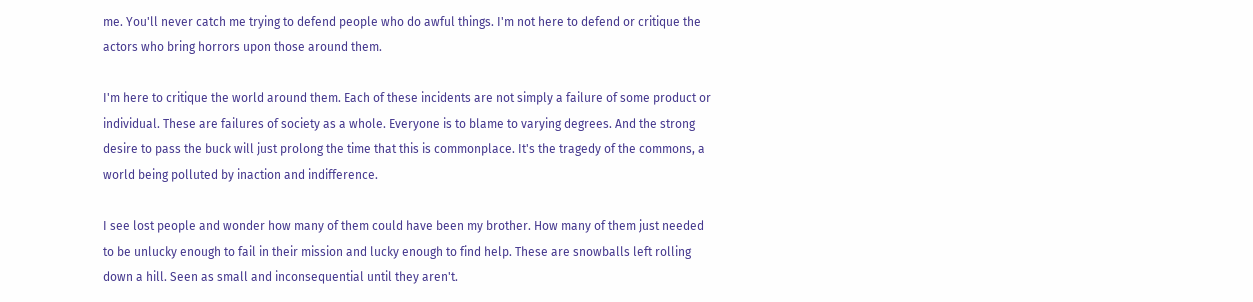me. You'll never catch me trying to defend people who do awful things. I'm not here to defend or critique the actors who bring horrors upon those around them.

I'm here to critique the world around them. Each of these incidents are not simply a failure of some product or individual. These are failures of society as a whole. Everyone is to blame to varying degrees. And the strong desire to pass the buck will just prolong the time that this is commonplace. It's the tragedy of the commons, a world being polluted by inaction and indifference.

I see lost people and wonder how many of them could have been my brother. How many of them just needed to be unlucky enough to fail in their mission and lucky enough to find help. These are snowballs left rolling down a hill. Seen as small and inconsequential until they aren't.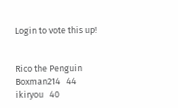Login to vote this up!


Rico the Penguin
Boxman214   44
ikiryou   40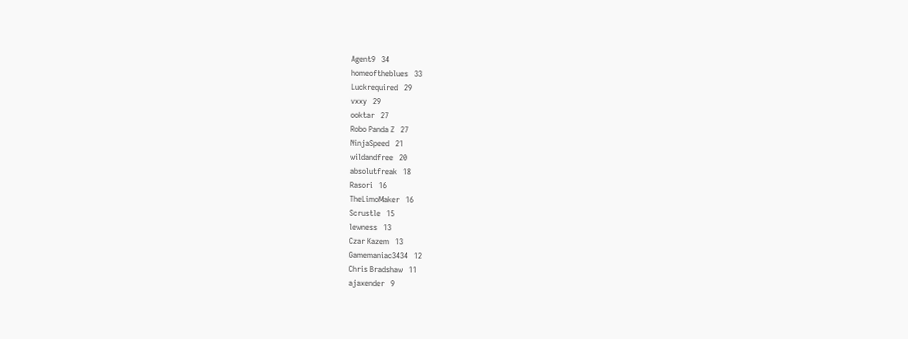Agent9   34
homeoftheblues   33
Luckrequired   29
vxxy   29
ooktar   27
Robo Panda Z   27
NinjaSpeed   21
wildandfree   20
absolutfreak   18
Rasori   16
TheLimoMaker   16
Scrustle   15
lewness   13
Czar Kazem   13
Gamemaniac3434   12
Chris Bradshaw   11
ajaxender   9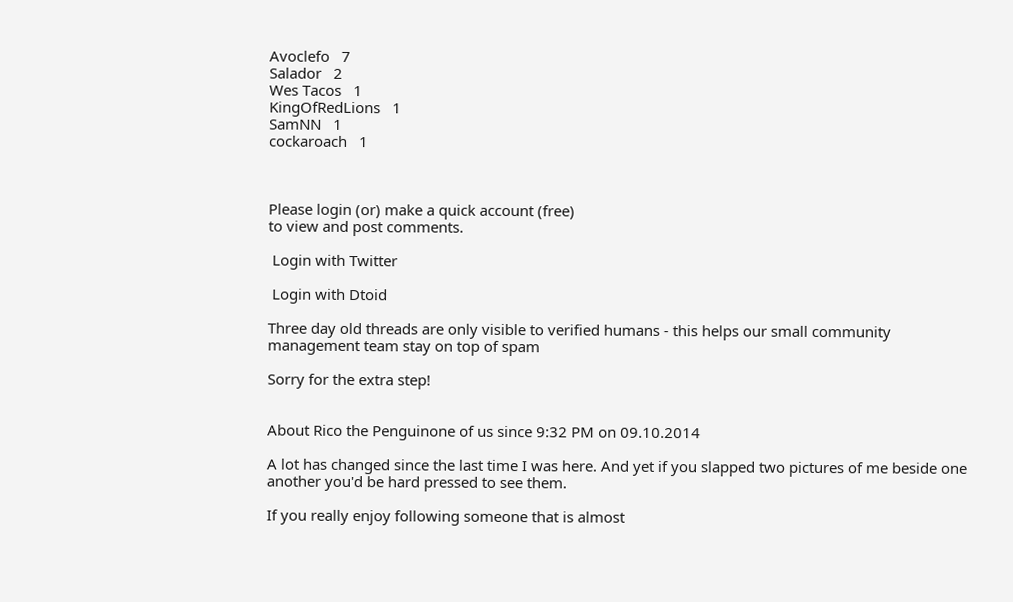Avoclefo   7
Salador   2
Wes Tacos   1
KingOfRedLions   1
SamNN   1
cockaroach   1



Please login (or) make a quick account (free)
to view and post comments.

 Login with Twitter

 Login with Dtoid

Three day old threads are only visible to verified humans - this helps our small community management team stay on top of spam

Sorry for the extra step!


About Rico the Penguinone of us since 9:32 PM on 09.10.2014

A lot has changed since the last time I was here. And yet if you slapped two pictures of me beside one another you'd be hard pressed to see them.

If you really enjoy following someone that is almost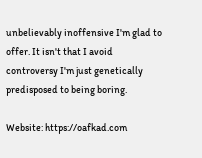unbelievably inoffensive I'm glad to offer. It isn't that I avoid controversy I'm just genetically predisposed to being boring.

Website: https://oafkad.com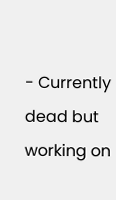- Currently dead but working on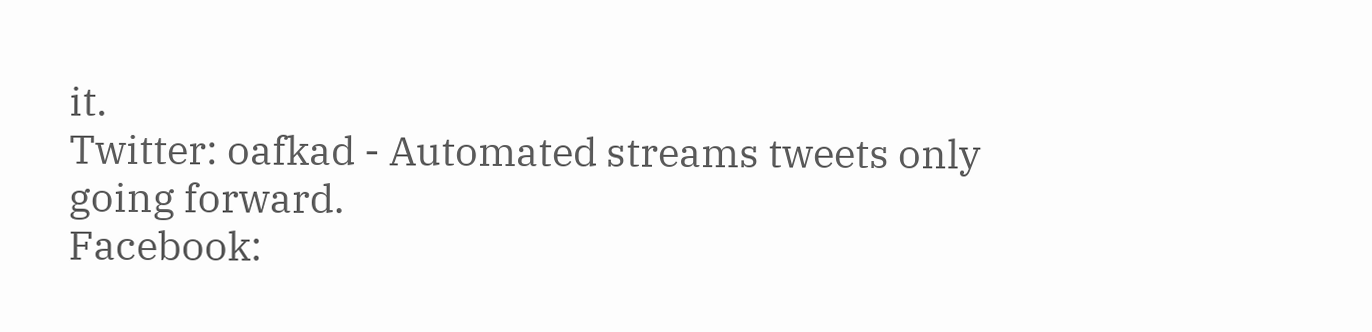it.
Twitter: oafkad - Automated streams tweets only going forward.
Facebook: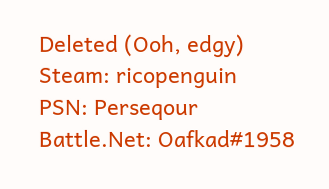Deleted (Ooh, edgy)
Steam: ricopenguin
PSN: Perseqour
Battle.Net: Oafkad#1958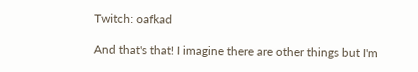Twitch: oafkad

And that's that! I imagine there are other things but I'm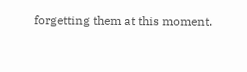forgetting them at this moment.